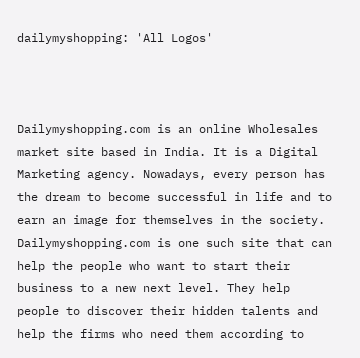dailymyshopping: 'All Logos'



Dailymyshopping.com is an online Wholesales market site based in India. It is a Digital Marketing agency. Nowadays, every person has the dream to become successful in life and to earn an image for themselves in the society. Dailymyshopping.com is one such site that can help the people who want to start their business to a new next level. They help people to discover their hidden talents and help the firms who need them according to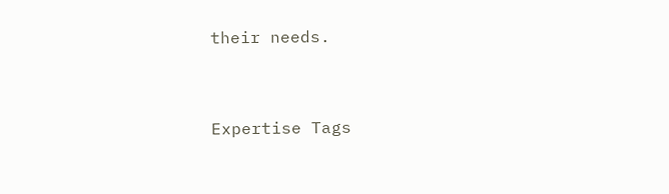their needs.


Expertise Tags